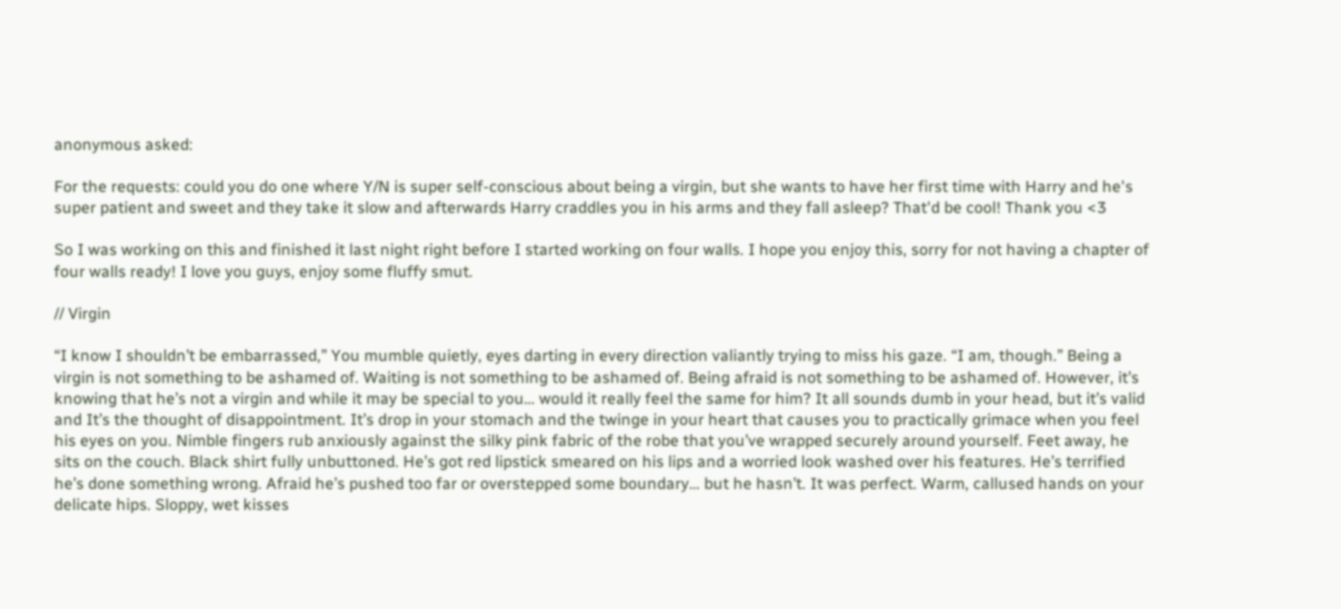anonymous asked:

For the requests: could you do one where Y/N is super self-conscious about being a virgin, but she wants to have her first time with Harry and he's super patient and sweet and they take it slow and afterwards Harry craddles you in his arms and they fall asleep? That'd be cool! Thank you <3

So I was working on this and finished it last night right before I started working on four walls. I hope you enjoy this, sorry for not having a chapter of four walls ready! I love you guys, enjoy some fluffy smut.

// Virgin

“I know I shouldn’t be embarrassed,” You mumble quietly, eyes darting in every direction valiantly trying to miss his gaze. “I am, though.” Being a virgin is not something to be ashamed of. Waiting is not something to be ashamed of. Being afraid is not something to be ashamed of. However, it’s knowing that he’s not a virgin and while it may be special to you… would it really feel the same for him? It all sounds dumb in your head, but it’s valid and It’s the thought of disappointment. It’s drop in your stomach and the twinge in your heart that causes you to practically grimace when you feel his eyes on you. Nimble fingers rub anxiously against the silky pink fabric of the robe that you’ve wrapped securely around yourself. Feet away, he sits on the couch. Black shirt fully unbuttoned. He’s got red lipstick smeared on his lips and a worried look washed over his features. He’s terrified he’s done something wrong. Afraid he’s pushed too far or overstepped some boundary… but he hasn’t. It was perfect. Warm, callused hands on your delicate hips. Sloppy, wet kisses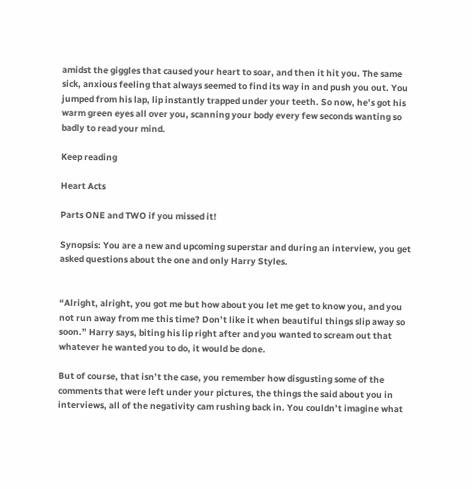amidst the giggles that caused your heart to soar, and then it hit you. The same sick, anxious feeling that always seemed to find its way in and push you out. You jumped from his lap, lip instantly trapped under your teeth. So now, he’s got his warm green eyes all over you, scanning your body every few seconds wanting so badly to read your mind.

Keep reading

Heart Acts

Parts ONE and TWO if you missed it!

Synopsis: You are a new and upcoming superstar and during an interview, you get asked questions about the one and only Harry Styles.


“Alright, alright, you got me but how about you let me get to know you, and you not run away from me this time? Don’t like it when beautiful things slip away so soon.” Harry says, biting his lip right after and you wanted to scream out that whatever he wanted you to do, it would be done.

But of course, that isn’t the case, you remember how disgusting some of the comments that were left under your pictures, the things the said about you in interviews, all of the negativity cam rushing back in. You couldn’t imagine what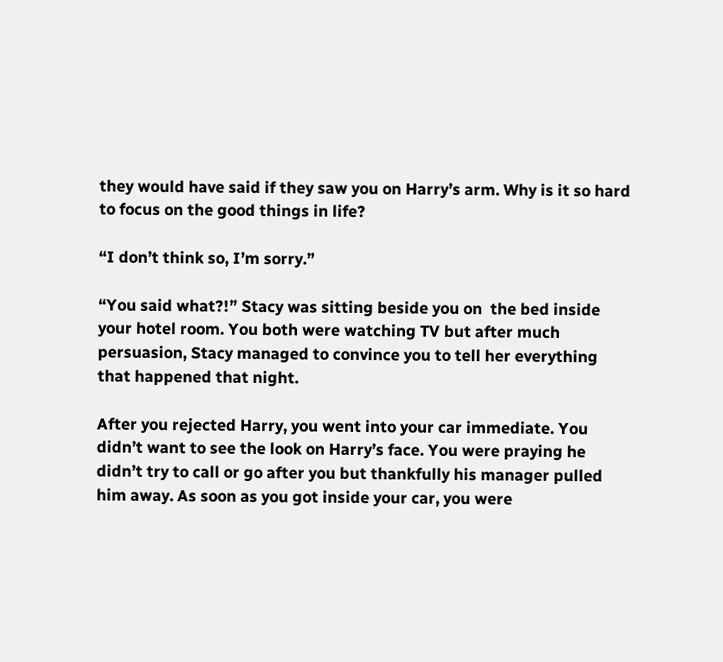they would have said if they saw you on Harry’s arm. Why is it so hard to focus on the good things in life?

“I don’t think so, I’m sorry.”

“You said what?!” Stacy was sitting beside you on  the bed inside your hotel room. You both were watching TV but after much persuasion, Stacy managed to convince you to tell her everything that happened that night.

After you rejected Harry, you went into your car immediate. You didn’t want to see the look on Harry’s face. You were praying he didn’t try to call or go after you but thankfully his manager pulled him away. As soon as you got inside your car, you were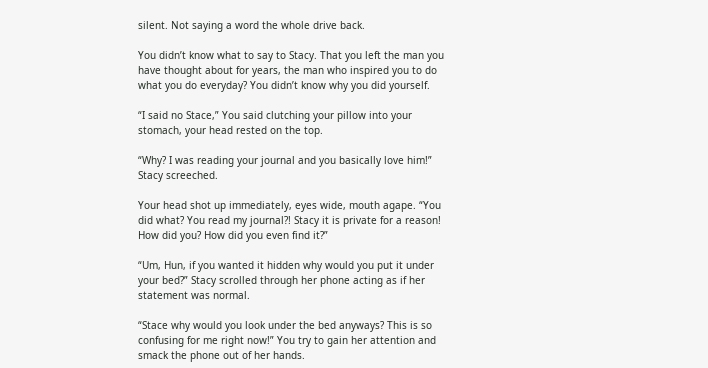silent. Not saying a word the whole drive back.

You didn’t know what to say to Stacy. That you left the man you have thought about for years, the man who inspired you to do what you do everyday? You didn’t know why you did yourself.

“I said no Stace,” You said clutching your pillow into your stomach, your head rested on the top.

“Why? I was reading your journal and you basically love him!” Stacy screeched.

Your head shot up immediately, eyes wide, mouth agape. “You did what? You read my journal?! Stacy it is private for a reason! How did you? How did you even find it?”

“Um, Hun, if you wanted it hidden why would you put it under your bed?” Stacy scrolled through her phone acting as if her statement was normal.

“Stace why would you look under the bed anyways? This is so confusing for me right now!” You try to gain her attention and smack the phone out of her hands.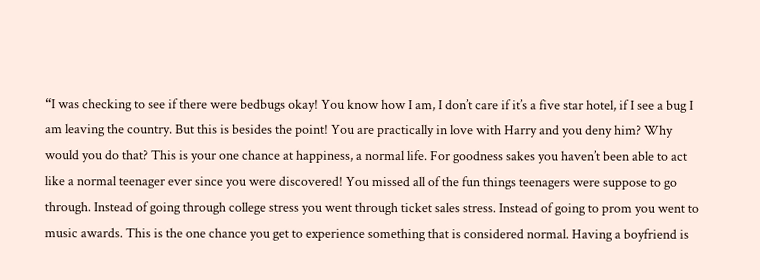“I was checking to see if there were bedbugs okay! You know how I am, I don’t care if it’s a five star hotel, if I see a bug I am leaving the country. But this is besides the point! You are practically in love with Harry and you deny him? Why would you do that? This is your one chance at happiness, a normal life. For goodness sakes you haven’t been able to act like a normal teenager ever since you were discovered! You missed all of the fun things teenagers were suppose to go through. Instead of going through college stress you went through ticket sales stress. Instead of going to prom you went to music awards. This is the one chance you get to experience something that is considered normal. Having a boyfriend is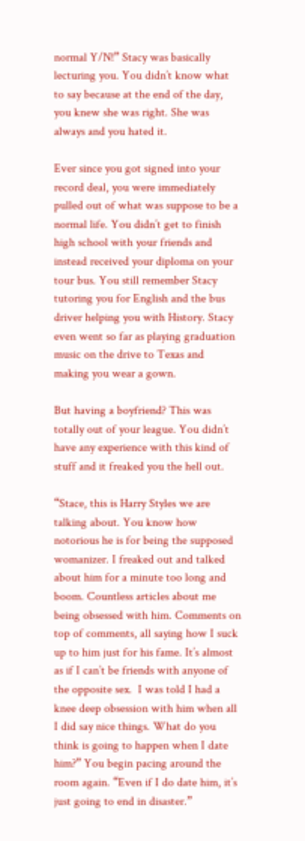normal Y/N!” Stacy was basically lecturing you. You didn’t know what to say because at the end of the day, you knew she was right. She was always and you hated it.

Ever since you got signed into your record deal, you were immediately pulled out of what was suppose to be a normal life. You didn’t get to finish high school with your friends and instead received your diploma on your tour bus. You still remember Stacy tutoring you for English and the bus driver helping you with History. Stacy even went so far as playing graduation music on the drive to Texas and making you wear a gown.

But having a boyfriend? This was totally out of your league. You didn’t have any experience with this kind of stuff and it freaked you the hell out.

“Stace, this is Harry Styles we are talking about. You know how notorious he is for being the supposed womanizer. I freaked out and talked about him for a minute too long and boom. Countless articles about me being obsessed with him. Comments on top of comments, all saying how I suck up to him just for his fame. It’s almost as if I can’t be friends with anyone of the opposite sex.  I was told I had a knee deep obsession with him when all I did say nice things. What do you think is going to happen when I date him?” You begin pacing around the room again. “Even if I do date him, it’s just going to end in disaster.”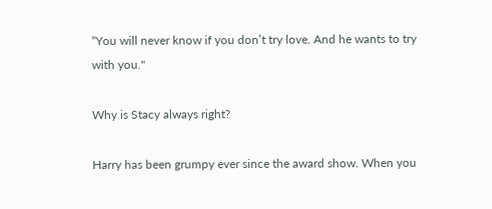“You will never know if you don’t try love. And he wants to try with you."

Why is Stacy always right?

Harry has been grumpy ever since the award show. When you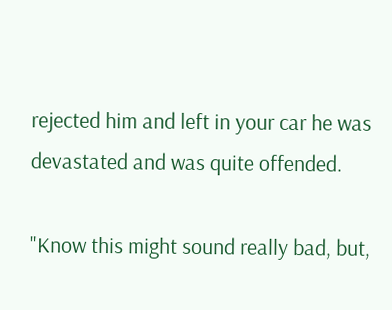rejected him and left in your car he was devastated and was quite offended.

"Know this might sound really bad, but,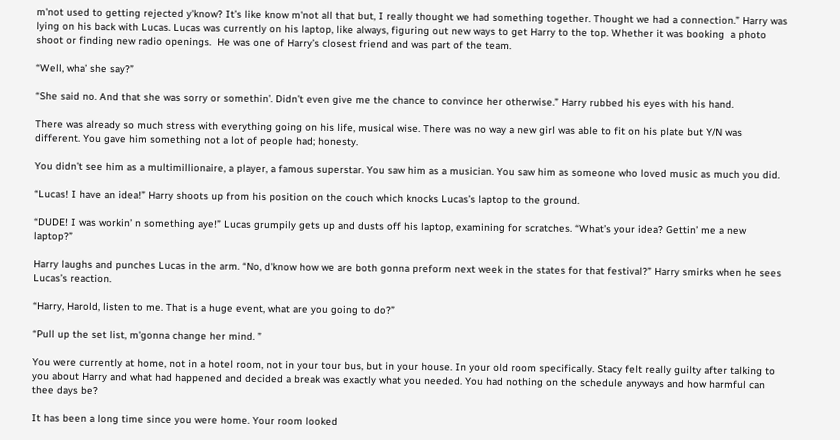m'not used to getting rejected y'know? It’s like know m'not all that but, I really thought we had something together. Thought we had a connection.” Harry was lying on his back with Lucas. Lucas was currently on his laptop, like always, figuring out new ways to get Harry to the top. Whether it was booking  a photo shoot or finding new radio openings.  He was one of Harry’s closest friend and was part of the team.

“Well, wha’ she say?”

“She said no. And that she was sorry or somethin’. Didn’t even give me the chance to convince her otherwise.” Harry rubbed his eyes with his hand.

There was already so much stress with everything going on his life, musical wise. There was no way a new girl was able to fit on his plate but Y/N was different. You gave him something not a lot of people had; honesty.

You didn’t see him as a multimillionaire, a player, a famous superstar. You saw him as a musician. You saw him as someone who loved music as much you did.

“Lucas! I have an idea!” Harry shoots up from his position on the couch which knocks Lucas’s laptop to the ground.

“DUDE! I was workin’ n something aye!” Lucas grumpily gets up and dusts off his laptop, examining for scratches. “What’s your idea? Gettin’ me a new laptop?”

Harry laughs and punches Lucas in the arm. “No, d'know how we are both gonna preform next week in the states for that festival?” Harry smirks when he sees Lucas’s reaction.

“Harry, Harold, listen to me. That is a huge event, what are you going to do?”

“Pull up the set list, m'gonna change her mind. ”

You were currently at home, not in a hotel room, not in your tour bus, but in your house. In your old room specifically. Stacy felt really guilty after talking to you about Harry and what had happened and decided a break was exactly what you needed. You had nothing on the schedule anyways and how harmful can thee days be?

It has been a long time since you were home. Your room looked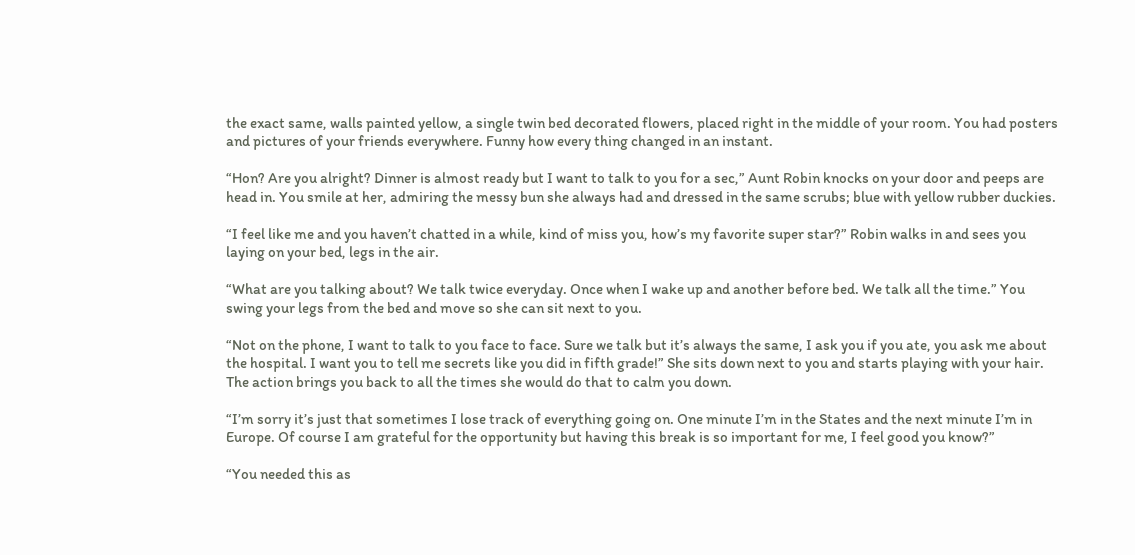the exact same, walls painted yellow, a single twin bed decorated flowers, placed right in the middle of your room. You had posters and pictures of your friends everywhere. Funny how every thing changed in an instant.

“Hon? Are you alright? Dinner is almost ready but I want to talk to you for a sec,” Aunt Robin knocks on your door and peeps are head in. You smile at her, admiring the messy bun she always had and dressed in the same scrubs; blue with yellow rubber duckies.

“I feel like me and you haven’t chatted in a while, kind of miss you, how’s my favorite super star?” Robin walks in and sees you laying on your bed, legs in the air.

“What are you talking about? We talk twice everyday. Once when I wake up and another before bed. We talk all the time.” You swing your legs from the bed and move so she can sit next to you.

“Not on the phone, I want to talk to you face to face. Sure we talk but it’s always the same, I ask you if you ate, you ask me about the hospital. I want you to tell me secrets like you did in fifth grade!” She sits down next to you and starts playing with your hair. The action brings you back to all the times she would do that to calm you down.

“I’m sorry it’s just that sometimes I lose track of everything going on. One minute I’m in the States and the next minute I’m in Europe. Of course I am grateful for the opportunity but having this break is so important for me, I feel good you know?”

“You needed this as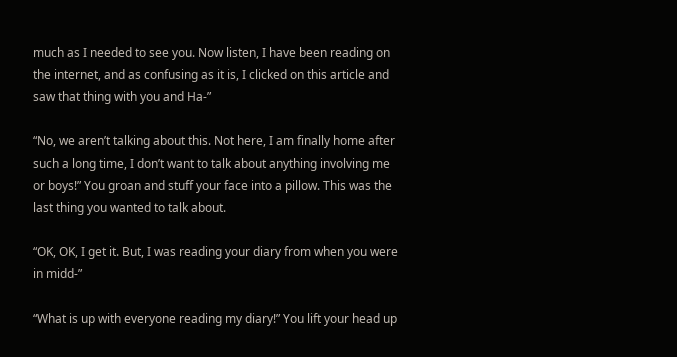much as I needed to see you. Now listen, I have been reading on the internet, and as confusing as it is, I clicked on this article and saw that thing with you and Ha-”

“No, we aren’t talking about this. Not here, I am finally home after such a long time, I don’t want to talk about anything involving me or boys!” You groan and stuff your face into a pillow. This was the last thing you wanted to talk about.

“OK, OK, I get it. But, I was reading your diary from when you were in midd-”

“What is up with everyone reading my diary!” You lift your head up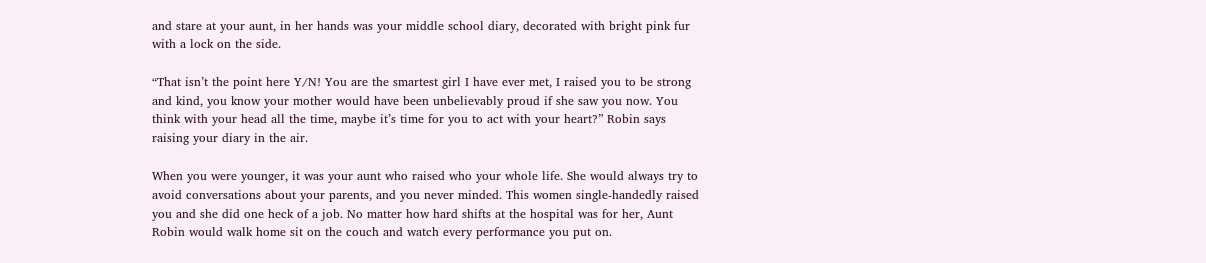and stare at your aunt, in her hands was your middle school diary, decorated with bright pink fur with a lock on the side.

“That isn’t the point here Y/N! You are the smartest girl I have ever met, I raised you to be strong and kind, you know your mother would have been unbelievably proud if she saw you now. You think with your head all the time, maybe it’s time for you to act with your heart?” Robin says raising your diary in the air.

When you were younger, it was your aunt who raised who your whole life. She would always try to avoid conversations about your parents, and you never minded. This women single-handedly raised you and she did one heck of a job. No matter how hard shifts at the hospital was for her, Aunt Robin would walk home sit on the couch and watch every performance you put on.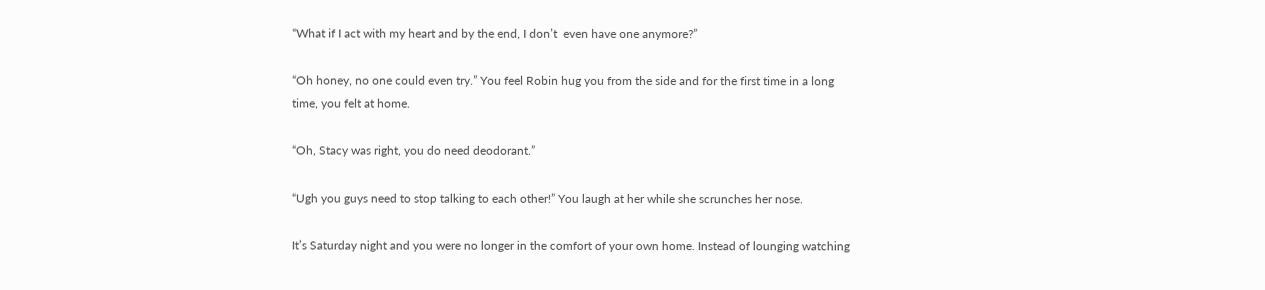“What if I act with my heart and by the end, I don’t  even have one anymore?”

“Oh honey, no one could even try.” You feel Robin hug you from the side and for the first time in a long time, you felt at home.

“Oh, Stacy was right, you do need deodorant.”

“Ugh you guys need to stop talking to each other!” You laugh at her while she scrunches her nose.

It’s Saturday night and you were no longer in the comfort of your own home. Instead of lounging watching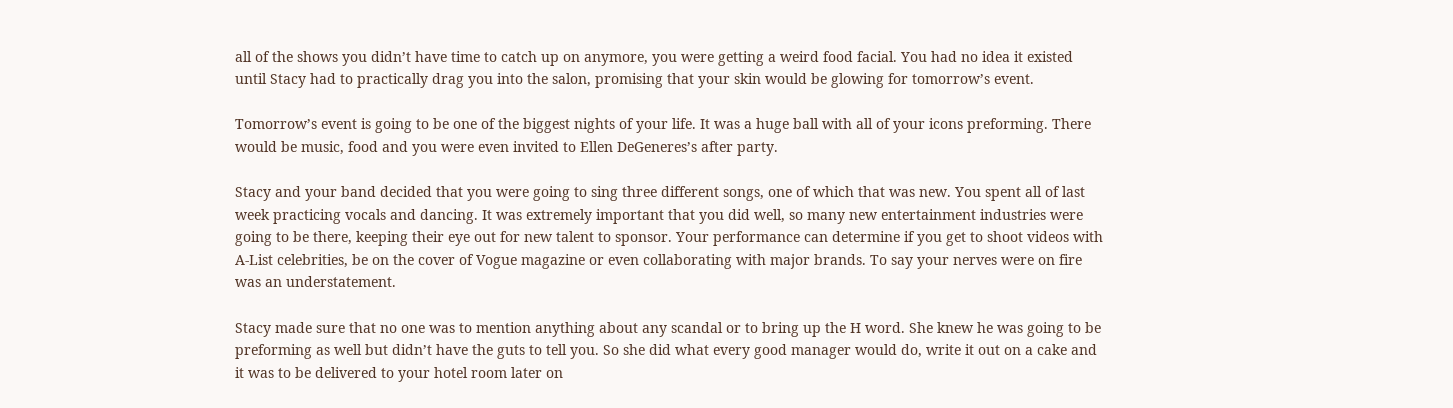all of the shows you didn’t have time to catch up on anymore, you were getting a weird food facial. You had no idea it existed until Stacy had to practically drag you into the salon, promising that your skin would be glowing for tomorrow’s event.

Tomorrow’s event is going to be one of the biggest nights of your life. It was a huge ball with all of your icons preforming. There would be music, food and you were even invited to Ellen DeGeneres’s after party.

Stacy and your band decided that you were going to sing three different songs, one of which that was new. You spent all of last week practicing vocals and dancing. It was extremely important that you did well, so many new entertainment industries were going to be there, keeping their eye out for new talent to sponsor. Your performance can determine if you get to shoot videos with A-List celebrities, be on the cover of Vogue magazine or even collaborating with major brands. To say your nerves were on fire was an understatement.

Stacy made sure that no one was to mention anything about any scandal or to bring up the H word. She knew he was going to be preforming as well but didn’t have the guts to tell you. So she did what every good manager would do, write it out on a cake and it was to be delivered to your hotel room later on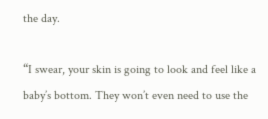the day.

“I swear, your skin is going to look and feel like a baby’s bottom. They won’t even need to use the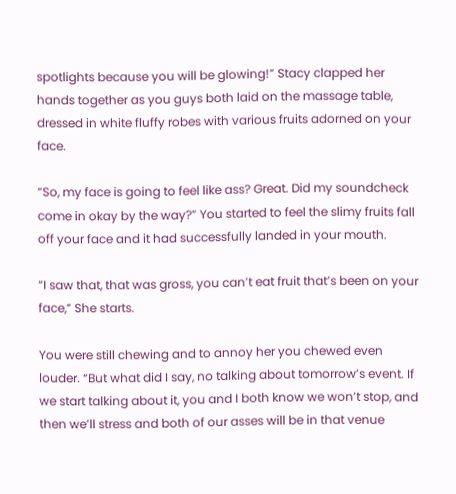spotlights because you will be glowing!” Stacy clapped her hands together as you guys both laid on the massage table, dressed in white fluffy robes with various fruits adorned on your face.

“So, my face is going to feel like ass? Great. Did my soundcheck come in okay by the way?” You started to feel the slimy fruits fall off your face and it had successfully landed in your mouth.

“I saw that, that was gross, you can’t eat fruit that’s been on your face,” She starts.

You were still chewing and to annoy her you chewed even louder. “But what did I say, no talking about tomorrow’s event. If we start talking about it, you and I both know we won’t stop, and then we’ll stress and both of our asses will be in that venue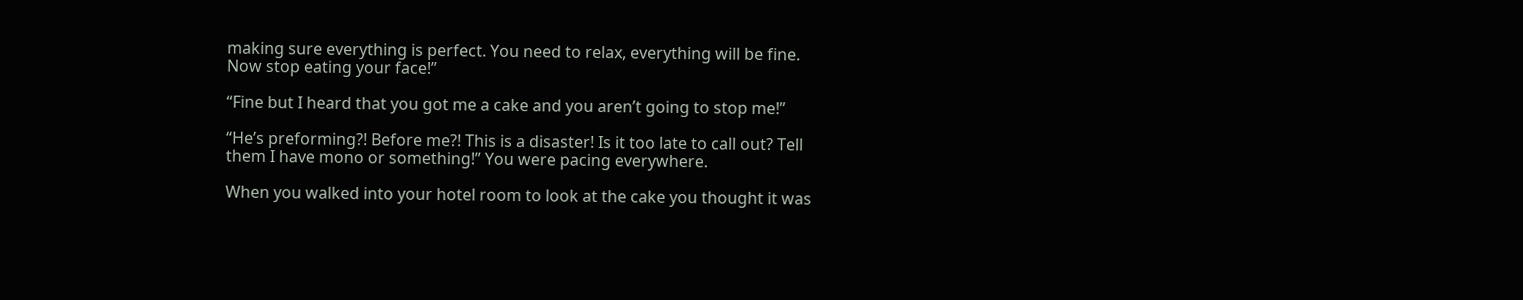making sure everything is perfect. You need to relax, everything will be fine. Now stop eating your face!”

“Fine but I heard that you got me a cake and you aren’t going to stop me!”

“He’s preforming?! Before me?! This is a disaster! Is it too late to call out? Tell them I have mono or something!” You were pacing everywhere.

When you walked into your hotel room to look at the cake you thought it was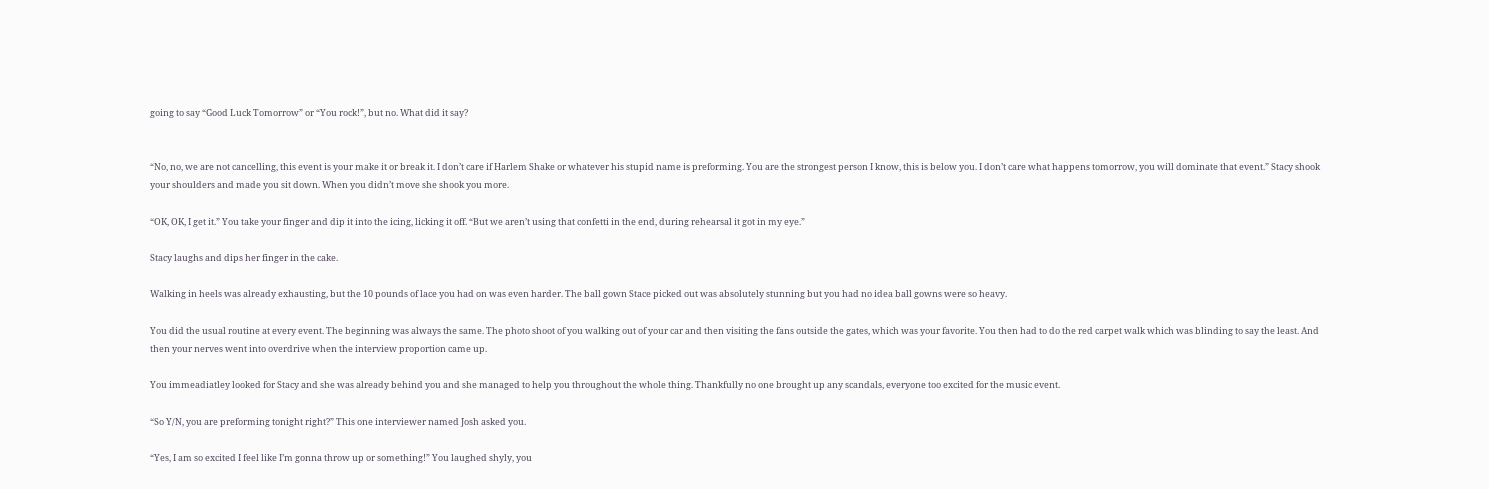going to say “Good Luck Tomorrow” or “You rock!”, but no. What did it say?


“No, no, we are not cancelling, this event is your make it or break it. I don’t care if Harlem Shake or whatever his stupid name is preforming. You are the strongest person I know, this is below you. I don’t care what happens tomorrow, you will dominate that event.” Stacy shook your shoulders and made you sit down. When you didn’t move she shook you more.

“OK, OK, I get it.” You take your finger and dip it into the icing, licking it off. “But we aren’t using that confetti in the end, during rehearsal it got in my eye.”

Stacy laughs and dips her finger in the cake.

Walking in heels was already exhausting, but the 10 pounds of lace you had on was even harder. The ball gown Stace picked out was absolutely stunning but you had no idea ball gowns were so heavy.

You did the usual routine at every event. The beginning was always the same. The photo shoot of you walking out of your car and then visiting the fans outside the gates, which was your favorite. You then had to do the red carpet walk which was blinding to say the least. And then your nerves went into overdrive when the interview proportion came up.

You immeadiatley looked for Stacy and she was already behind you and she managed to help you throughout the whole thing. Thankfully no one brought up any scandals, everyone too excited for the music event.

“So Y/N, you are preforming tonight right?” This one interviewer named Josh asked you.

“Yes, I am so excited I feel like I’m gonna throw up or something!” You laughed shyly, you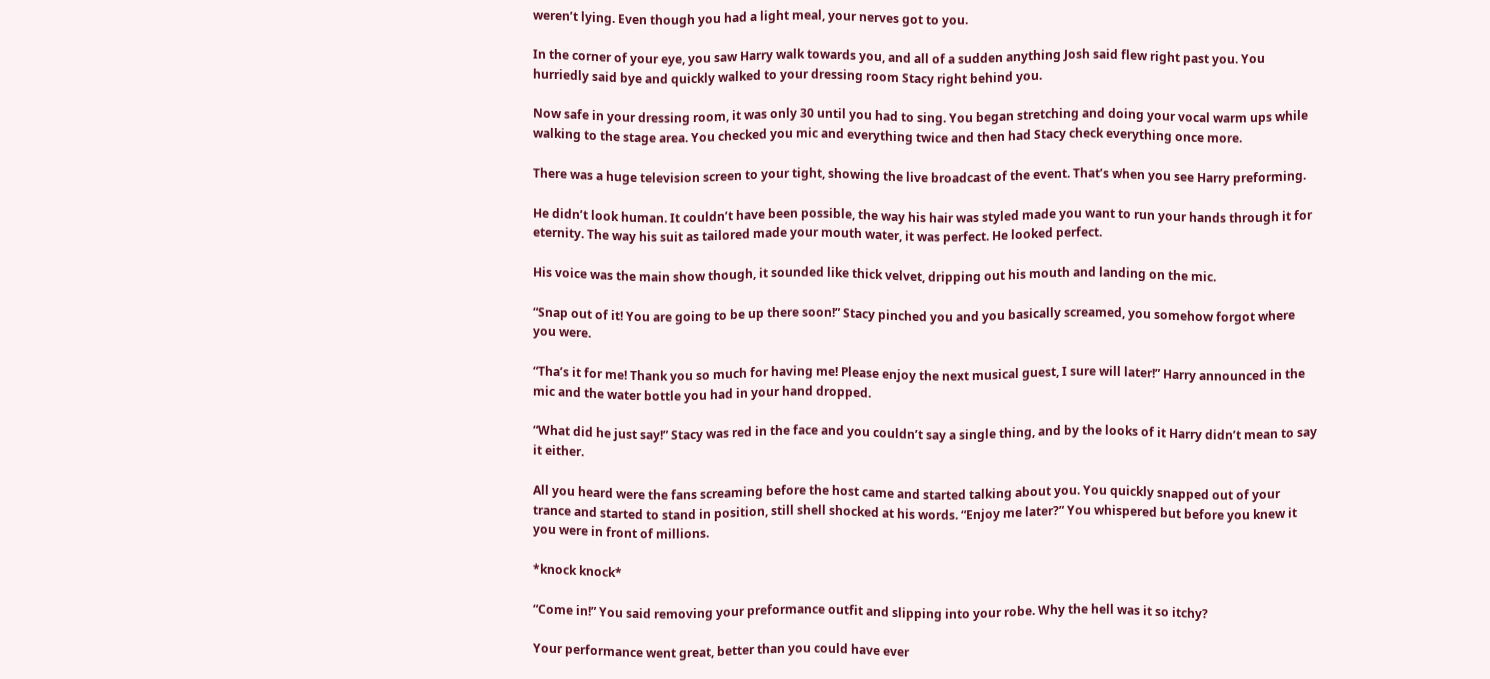weren’t lying. Even though you had a light meal, your nerves got to you.

In the corner of your eye, you saw Harry walk towards you, and all of a sudden anything Josh said flew right past you. You hurriedly said bye and quickly walked to your dressing room Stacy right behind you.

Now safe in your dressing room, it was only 30 until you had to sing. You began stretching and doing your vocal warm ups while walking to the stage area. You checked you mic and everything twice and then had Stacy check everything once more.

There was a huge television screen to your tight, showing the live broadcast of the event. That’s when you see Harry preforming.

He didn’t look human. It couldn’t have been possible, the way his hair was styled made you want to run your hands through it for eternity. The way his suit as tailored made your mouth water, it was perfect. He looked perfect.

His voice was the main show though, it sounded like thick velvet, dripping out his mouth and landing on the mic.

“Snap out of it! You are going to be up there soon!” Stacy pinched you and you basically screamed, you somehow forgot where you were.

“Tha’s it for me! Thank you so much for having me! Please enjoy the next musical guest, I sure will later!” Harry announced in the mic and the water bottle you had in your hand dropped.

“What did he just say!” Stacy was red in the face and you couldn’t say a single thing, and by the looks of it Harry didn’t mean to say it either.

All you heard were the fans screaming before the host came and started talking about you. You quickly snapped out of your trance and started to stand in position, still shell shocked at his words. “Enjoy me later?” You whispered but before you knew it you were in front of millions.

*knock knock*

“Come in!” You said removing your preformance outfit and slipping into your robe. Why the hell was it so itchy?

Your performance went great, better than you could have ever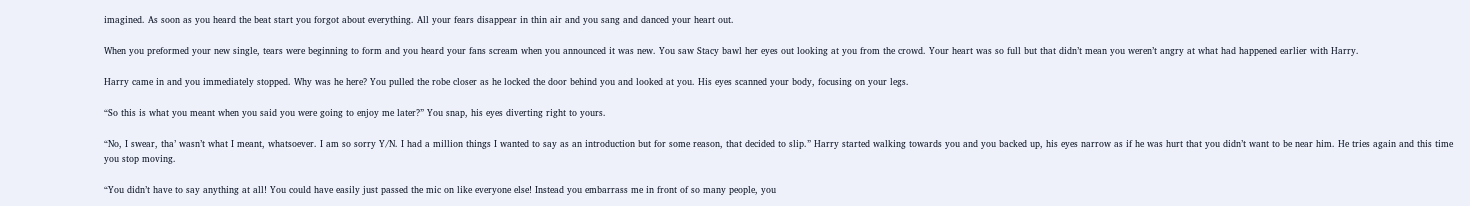imagined. As soon as you heard the beat start you forgot about everything. All your fears disappear in thin air and you sang and danced your heart out.

When you preformed your new single, tears were beginning to form and you heard your fans scream when you announced it was new. You saw Stacy bawl her eyes out looking at you from the crowd. Your heart was so full but that didn’t mean you weren’t angry at what had happened earlier with Harry.

Harry came in and you immediately stopped. Why was he here? You pulled the robe closer as he locked the door behind you and looked at you. His eyes scanned your body, focusing on your legs.

“So this is what you meant when you said you were going to enjoy me later?” You snap, his eyes diverting right to yours.

“No, I swear, tha’ wasn’t what I meant, whatsoever. I am so sorry Y/N. I had a million things I wanted to say as an introduction but for some reason, that decided to slip.” Harry started walking towards you and you backed up, his eyes narrow as if he was hurt that you didn’t want to be near him. He tries again and this time you stop moving.

“You didn’t have to say anything at all! You could have easily just passed the mic on like everyone else! Instead you embarrass me in front of so many people, you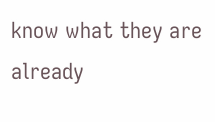know what they are already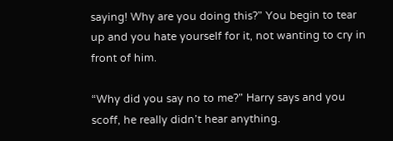saying! Why are you doing this?” You begin to tear up and you hate yourself for it, not wanting to cry in front of him.

“Why did you say no to me?” Harry says and you scoff, he really didn’t hear anything.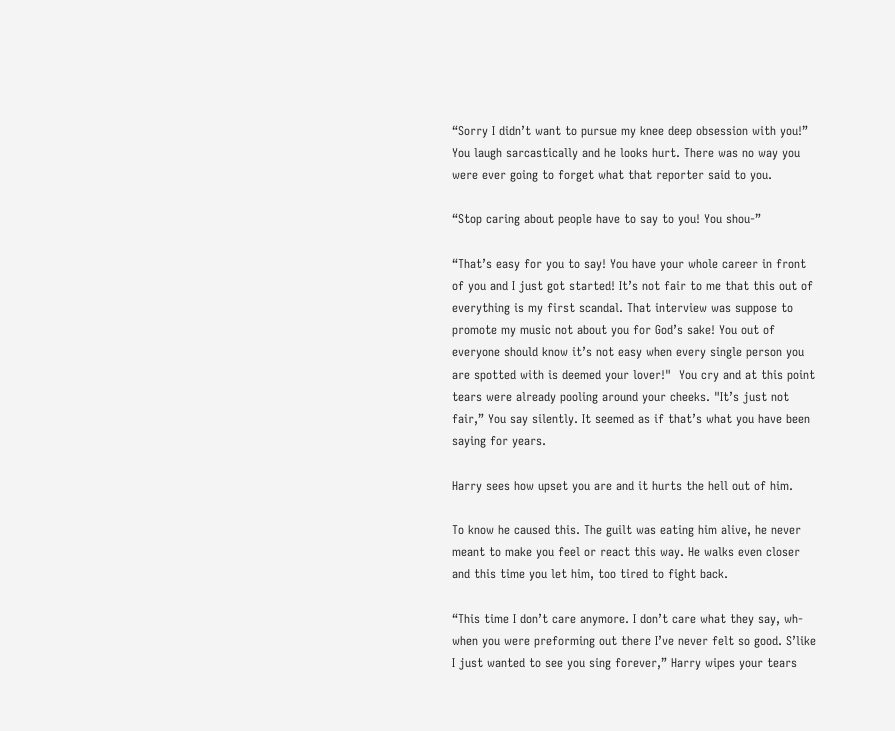“Sorry I didn’t want to pursue my knee deep obsession with you!” You laugh sarcastically and he looks hurt. There was no way you were ever going to forget what that reporter said to you.

“Stop caring about people have to say to you! You shou-”

“That’s easy for you to say! You have your whole career in front of you and I just got started! It’s not fair to me that this out of everything is my first scandal. That interview was suppose to promote my music not about you for God’s sake! You out of everyone should know it’s not easy when every single person you are spotted with is deemed your lover!"  You cry and at this point tears were already pooling around your cheeks. "It’s just not fair,” You say silently. It seemed as if that’s what you have been saying for years.

Harry sees how upset you are and it hurts the hell out of him.

To know he caused this. The guilt was eating him alive, he never meant to make you feel or react this way. He walks even closer and this time you let him, too tired to fight back.

“This time I don’t care anymore. I don’t care what they say, wh-when you were preforming out there I’ve never felt so good. S’like I just wanted to see you sing forever,” Harry wipes your tears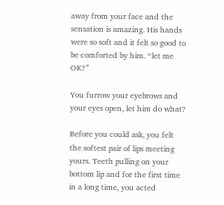away from your face and the sensation is amazing. His hands were so soft and it felt so good to be comforted by him. “let me OK?”

You furrow your eyebrows and your eyes open, let him do what?

Before you could ask, you felt the softest pair of lips meeting yours. Teeth pulling on your bottom lip and for the first time in a long time, you acted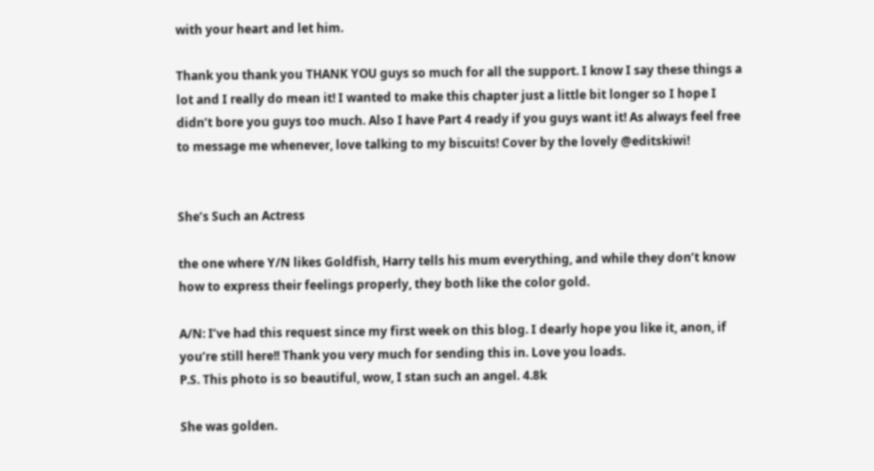with your heart and let him.

Thank you thank you THANK YOU guys so much for all the support. I know I say these things a lot and I really do mean it! I wanted to make this chapter just a little bit longer so I hope I didn’t bore you guys too much. Also I have Part 4 ready if you guys want it! As always feel free to message me whenever, love talking to my biscuits! Cover by the lovely @editskiwi!


She’s Such an Actress

the one where Y/N likes Goldfish, Harry tells his mum everything, and while they don’t know how to express their feelings properly, they both like the color gold.

A/N: I’ve had this request since my first week on this blog. I dearly hope you like it, anon, if you’re still here!! Thank you very much for sending this in. Love you loads.
P.S. This photo is so beautiful, wow, I stan such an angel. 4.8k

She was golden.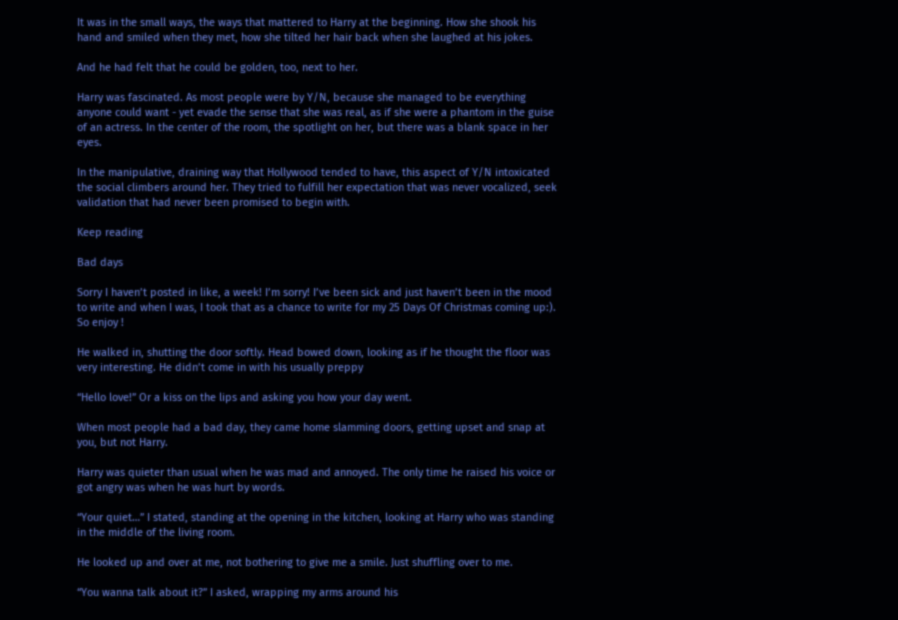It was in the small ways, the ways that mattered to Harry at the beginning. How she shook his hand and smiled when they met, how she tilted her hair back when she laughed at his jokes.

And he had felt that he could be golden, too, next to her.

Harry was fascinated. As most people were by Y/N, because she managed to be everything anyone could want - yet evade the sense that she was real, as if she were a phantom in the guise of an actress. In the center of the room, the spotlight on her, but there was a blank space in her eyes.

In the manipulative, draining way that Hollywood tended to have, this aspect of Y/N intoxicated the social climbers around her. They tried to fulfill her expectation that was never vocalized, seek validation that had never been promised to begin with.

Keep reading

Bad days

Sorry I haven’t posted in like, a week! I’m sorry! I’ve been sick and just haven’t been in the mood to write and when I was, I took that as a chance to write for my 25 Days Of Christmas coming up:). So enjoy !

He walked in, shutting the door softly. Head bowed down, looking as if he thought the floor was very interesting. He didn’t come in with his usually preppy

“Hello love!” Or a kiss on the lips and asking you how your day went.

When most people had a bad day, they came home slamming doors, getting upset and snap at you, but not Harry.

Harry was quieter than usual when he was mad and annoyed. The only time he raised his voice or got angry was when he was hurt by words.

“Your quiet…” I stated, standing at the opening in the kitchen, looking at Harry who was standing in the middle of the living room.

He looked up and over at me, not bothering to give me a smile. Just shuffling over to me.

“You wanna talk about it?” I asked, wrapping my arms around his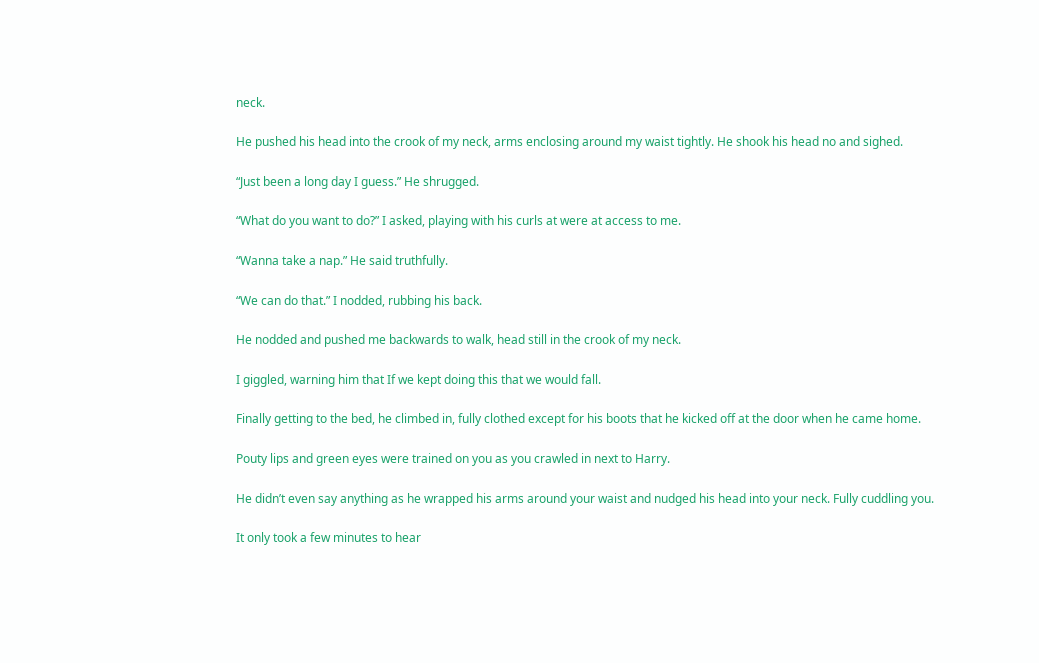neck.

He pushed his head into the crook of my neck, arms enclosing around my waist tightly. He shook his head no and sighed.

“Just been a long day I guess.” He shrugged.

“What do you want to do?” I asked, playing with his curls at were at access to me.

“Wanna take a nap.” He said truthfully.

“We can do that.” I nodded, rubbing his back.

He nodded and pushed me backwards to walk, head still in the crook of my neck.

I giggled, warning him that If we kept doing this that we would fall.

Finally getting to the bed, he climbed in, fully clothed except for his boots that he kicked off at the door when he came home.

Pouty lips and green eyes were trained on you as you crawled in next to Harry.

He didn’t even say anything as he wrapped his arms around your waist and nudged his head into your neck. Fully cuddling you.

It only took a few minutes to hear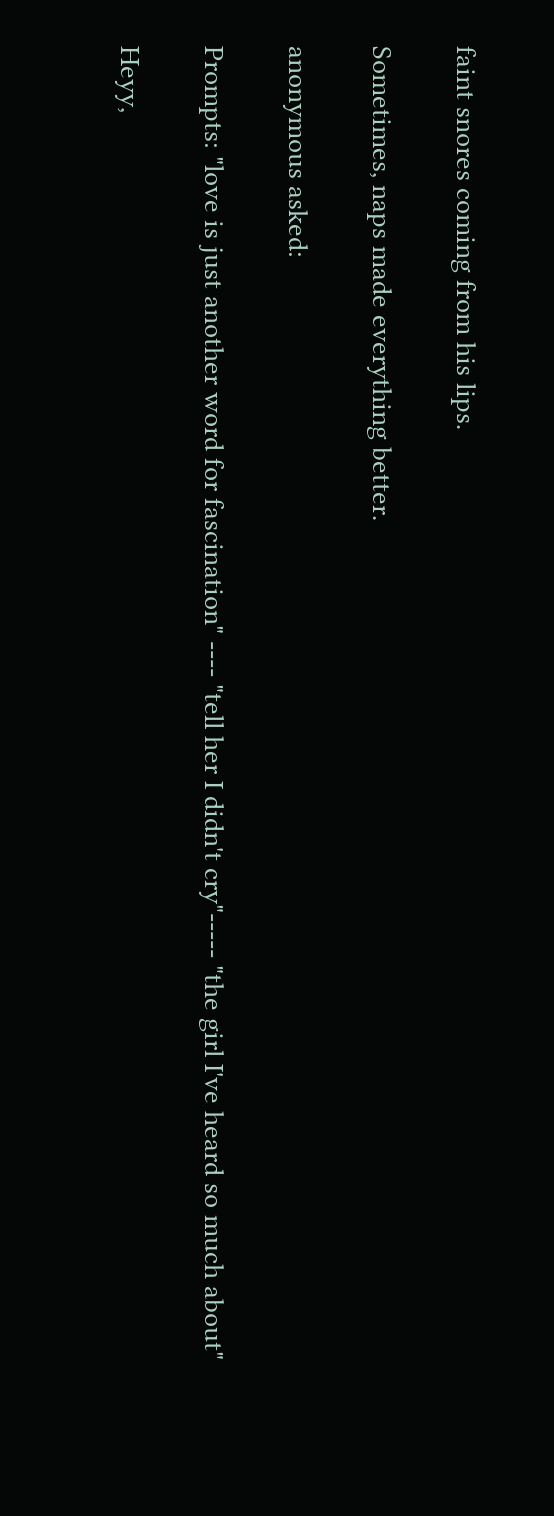faint snores coming from his lips.

Sometimes, naps made everything better.

anonymous asked:

Prompts: "love is just another word for fascination" ---- "tell her I didn't cry"----- "the girl I've heard so much about"

Heyy,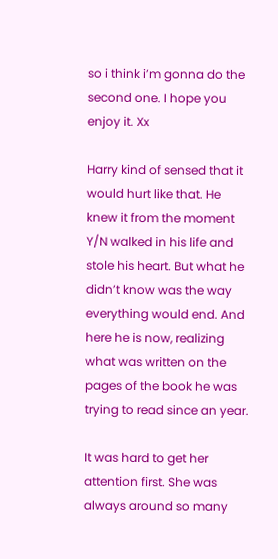so i think i’m gonna do the second one. I hope you enjoy it. Xx

Harry kind of sensed that it would hurt like that. He knew it from the moment Y/N walked in his life and stole his heart. But what he didn’t know was the way everything would end. And here he is now, realizing what was written on the pages of the book he was trying to read since an year.

It was hard to get her attention first. She was always around so many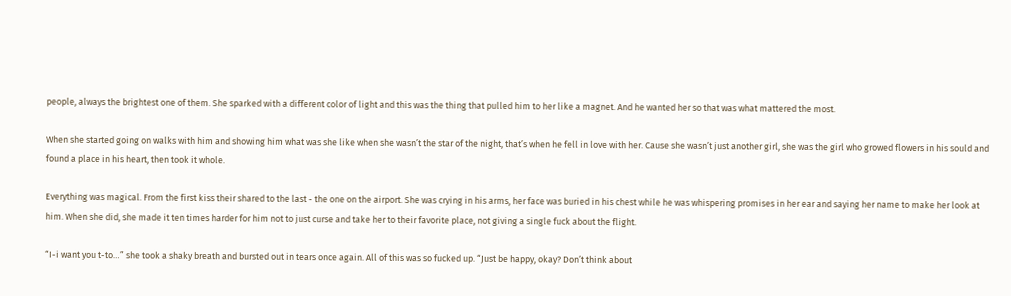people, always the brightest one of them. She sparked with a different color of light and this was the thing that pulled him to her like a magnet. And he wanted her so that was what mattered the most.

When she started going on walks with him and showing him what was she like when she wasn’t the star of the night, that’s when he fell in love with her. Cause she wasn’t just another girl, she was the girl who growed flowers in his sould and found a place in his heart, then took it whole.

Everything was magical. From the first kiss their shared to the last - the one on the airport. She was crying in his arms, her face was buried in his chest while he was whispering promises in her ear and saying her name to make her look at him. When she did, she made it ten times harder for him not to just curse and take her to their favorite place, not giving a single fuck about the flight.

“I-i want you t-to…” she took a shaky breath and bursted out in tears once again. All of this was so fucked up. “Just be happy, okay? Don’t think about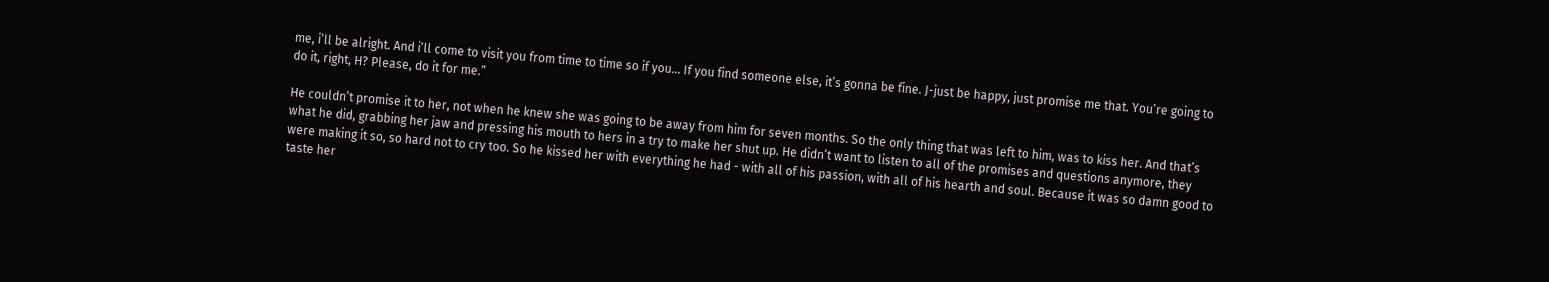me, i’ll be alright. And i’ll come to visit you from time to time so if you… If you find someone else, it’s gonna be fine. J-just be happy, just promise me that. You’re going to do it, right, H? Please, do it for me.”

He couldn’t promise it to her, not when he knew she was going to be away from him for seven months. So the only thing that was left to him, was to kiss her. And that’s what he did, grabbing her jaw and pressing his mouth to hers in a try to make her shut up. He didn’t want to listen to all of the promises and questions anymore, they were making it so, so hard not to cry too. So he kissed her with everything he had - with all of his passion, with all of his hearth and soul. Because it was so damn good to taste her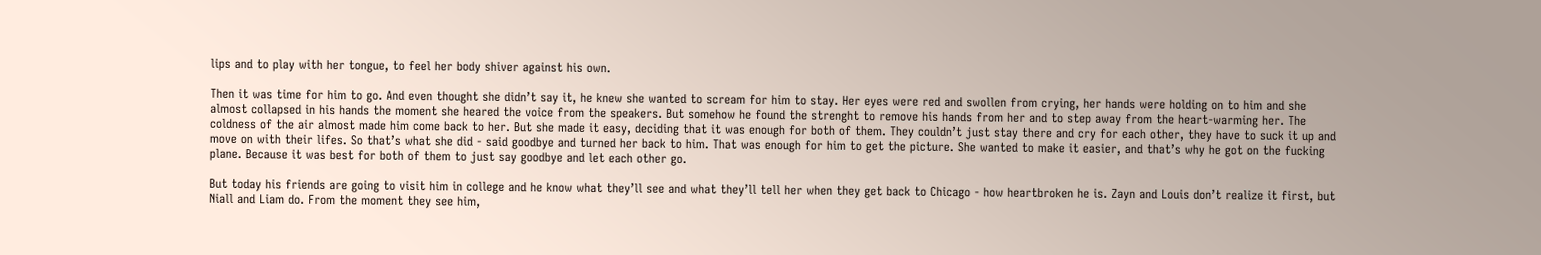lips and to play with her tongue, to feel her body shiver against his own.

Then it was time for him to go. And even thought she didn’t say it, he knew she wanted to scream for him to stay. Her eyes were red and swollen from crying, her hands were holding on to him and she almost collapsed in his hands the moment she heared the voice from the speakers. But somehow he found the strenght to remove his hands from her and to step away from the heart-warming her. The coldness of the air almost made him come back to her. But she made it easy, deciding that it was enough for both of them. They couldn’t just stay there and cry for each other, they have to suck it up and move on with their lifes. So that’s what she did - said goodbye and turned her back to him. That was enough for him to get the picture. She wanted to make it easier, and that’s why he got on the fucking plane. Because it was best for both of them to just say goodbye and let each other go.

But today his friends are going to visit him in college and he know what they’ll see and what they’ll tell her when they get back to Chicago - how heartbroken he is. Zayn and Louis don’t realize it first, but Niall and Liam do. From the moment they see him,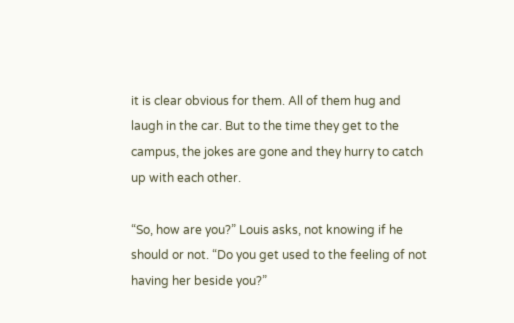it is clear obvious for them. All of them hug and laugh in the car. But to the time they get to the campus, the jokes are gone and they hurry to catch up with each other.

“So, how are you?” Louis asks, not knowing if he should or not. “Do you get used to the feeling of not having her beside you?”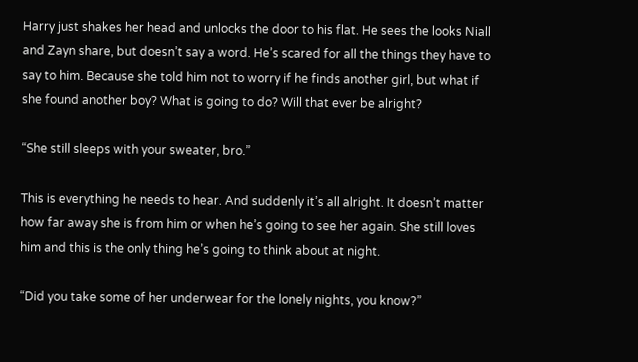Harry just shakes her head and unlocks the door to his flat. He sees the looks Niall and Zayn share, but doesn’t say a word. He’s scared for all the things they have to say to him. Because she told him not to worry if he finds another girl, but what if she found another boy? What is going to do? Will that ever be alright?

“She still sleeps with your sweater, bro.”

This is everything he needs to hear. And suddenly it’s all alright. It doesn’t matter how far away she is from him or when he’s going to see her again. She still loves him and this is the only thing he’s going to think about at night.

“Did you take some of her underwear for the lonely nights, you know?”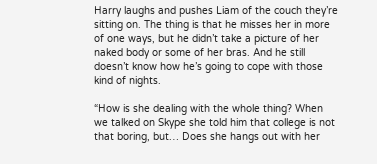Harry laughs and pushes Liam of the couch they’re sitting on. The thing is that he misses her in more of one ways, but he didn’t take a picture of her naked body or some of her bras. And he still doesn’t know how he’s going to cope with those kind of nights.

“How is she dealing with the whole thing? When we talked on Skype she told him that college is not that boring, but… Does she hangs out with her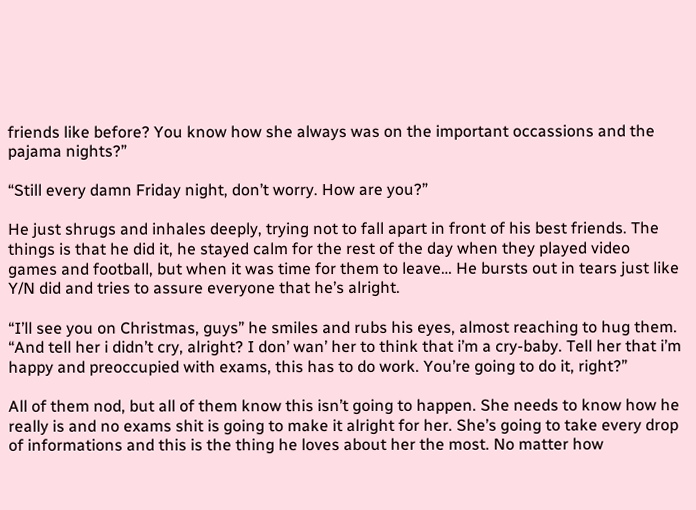friends like before? You know how she always was on the important occassions and the pajama nights?”

“Still every damn Friday night, don’t worry. How are you?”

He just shrugs and inhales deeply, trying not to fall apart in front of his best friends. The things is that he did it, he stayed calm for the rest of the day when they played video games and football, but when it was time for them to leave… He bursts out in tears just like Y/N did and tries to assure everyone that he’s alright.

“I’ll see you on Christmas, guys” he smiles and rubs his eyes, almost reaching to hug them. “And tell her i didn’t cry, alright? I don’ wan’ her to think that i’m a cry-baby. Tell her that i’m happy and preoccupied with exams, this has to do work. You’re going to do it, right?”

All of them nod, but all of them know this isn’t going to happen. She needs to know how he really is and no exams shit is going to make it alright for her. She’s going to take every drop of informations and this is the thing he loves about her the most. No matter how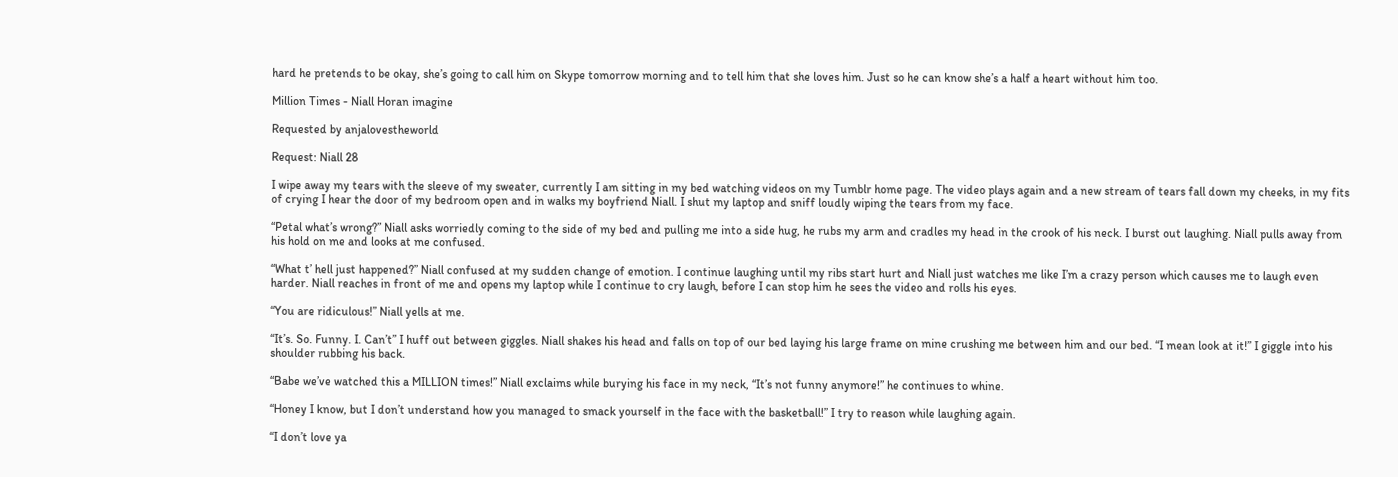hard he pretends to be okay, she’s going to call him on Skype tomorrow morning and to tell him that she loves him. Just so he can know she’s a half a heart without him too.

Million Times - Niall Horan imagine

Requested by anjalovestheworld

Request: Niall 28

I wipe away my tears with the sleeve of my sweater, currently I am sitting in my bed watching videos on my Tumblr home page. The video plays again and a new stream of tears fall down my cheeks, in my fits of crying I hear the door of my bedroom open and in walks my boyfriend Niall. I shut my laptop and sniff loudly wiping the tears from my face.

“Petal what’s wrong?” Niall asks worriedly coming to the side of my bed and pulling me into a side hug, he rubs my arm and cradles my head in the crook of his neck. I burst out laughing. Niall pulls away from his hold on me and looks at me confused.

“What t’ hell just happened?” Niall confused at my sudden change of emotion. I continue laughing until my ribs start hurt and Niall just watches me like I’m a crazy person which causes me to laugh even harder. Niall reaches in front of me and opens my laptop while I continue to cry laugh, before I can stop him he sees the video and rolls his eyes.

“You are ridiculous!” Niall yells at me.

“It’s. So. Funny. I. Can’t” I huff out between giggles. Niall shakes his head and falls on top of our bed laying his large frame on mine crushing me between him and our bed. “I mean look at it!” I giggle into his shoulder rubbing his back.

“Babe we’ve watched this a MILLION times!” Niall exclaims while burying his face in my neck, “It’s not funny anymore!” he continues to whine.

“Honey I know, but I don’t understand how you managed to smack yourself in the face with the basketball!” I try to reason while laughing again.

“I don’t love ya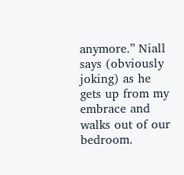anymore.” Niall says (obviously joking) as he gets up from my embrace and walks out of our bedroom.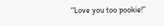“Love you too pookie!”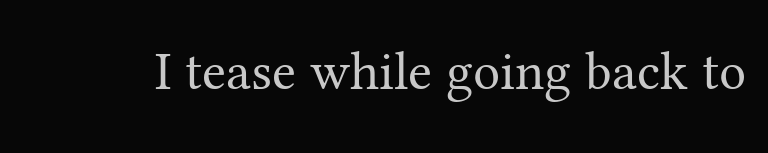I tease while going back to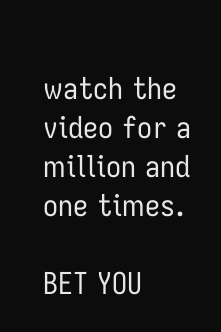watch the video for a million and one times.

BET YOU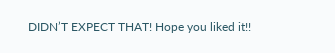DIDN’T EXPECT THAT! Hope you liked it!!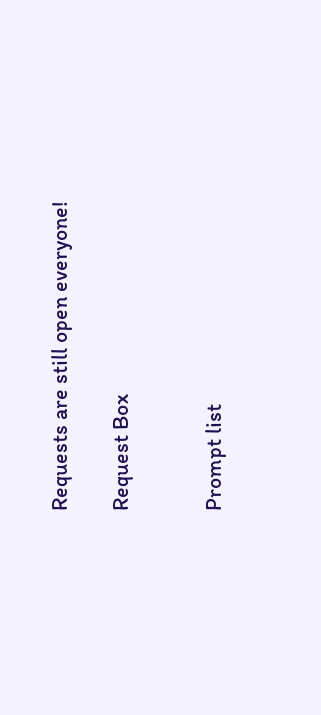Requests are still open everyone!

Request Box


Prompt list